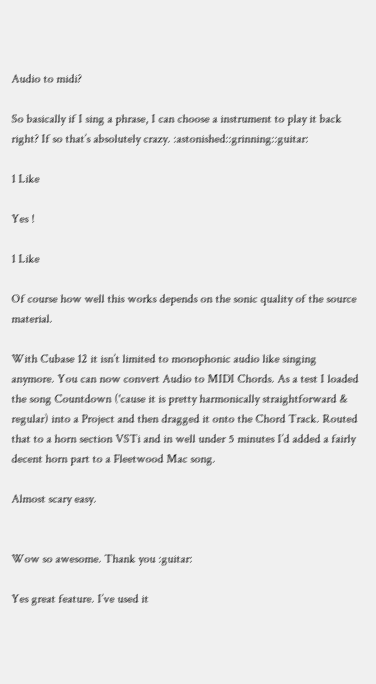Audio to midi?

So basically if I sing a phrase, I can choose a instrument to play it back right? If so that’s absolutely crazy. :astonished::grinning::guitar:

1 Like

Yes !

1 Like

Of course how well this works depends on the sonic quality of the source material.

With Cubase 12 it isn’t limited to monophonic audio like singing anymore. You can now convert Audio to MIDI Chords. As a test I loaded the song Countdown ('cause it is pretty harmonically straightforward & regular) into a Project and then dragged it onto the Chord Track. Routed that to a horn section VSTi and in well under 5 minutes I’d added a fairly decent horn part to a Fleetwood Mac song.

Almost scary easy.


Wow so awesome. Thank you :guitar:

Yes great feature. I’ve used it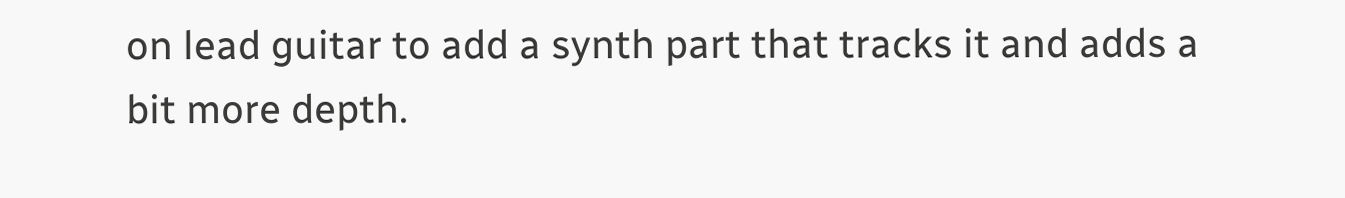on lead guitar to add a synth part that tracks it and adds a bit more depth.